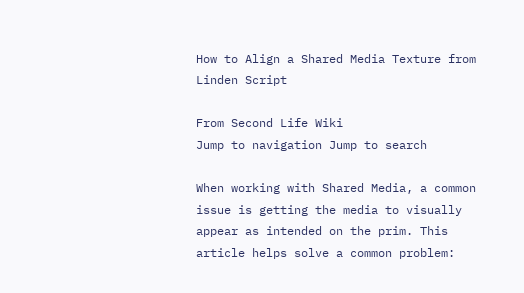How to Align a Shared Media Texture from Linden Script

From Second Life Wiki
Jump to navigation Jump to search

When working with Shared Media, a common issue is getting the media to visually appear as intended on the prim. This article helps solve a common problem: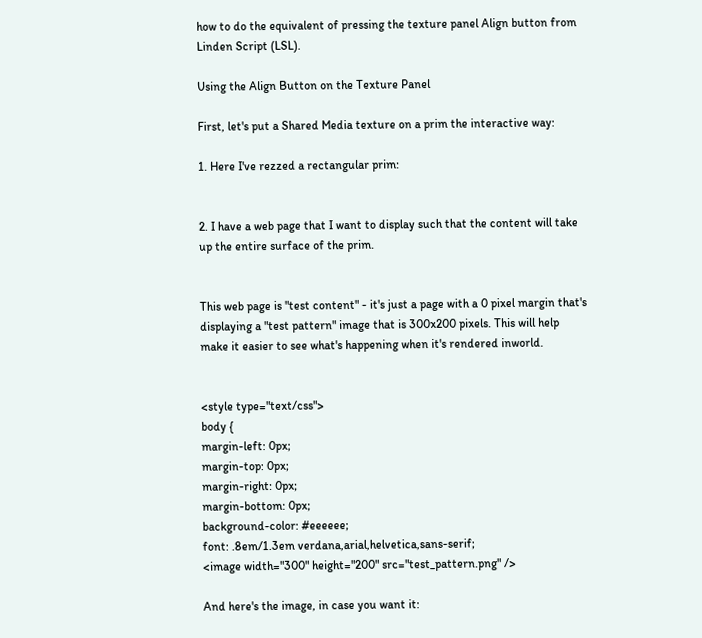how to do the equivalent of pressing the texture panel Align button from Linden Script (LSL).

Using the Align Button on the Texture Panel

First, let's put a Shared Media texture on a prim the interactive way:

1. Here I've rezzed a rectangular prim:


2. I have a web page that I want to display such that the content will take up the entire surface of the prim.


This web page is "test content" - it's just a page with a 0 pixel margin that's displaying a "test pattern" image that is 300x200 pixels. This will help make it easier to see what's happening when it's rendered inworld.


<style type="text/css">
body {
margin-left: 0px;
margin-top: 0px;
margin-right: 0px;
margin-bottom: 0px;
background-color: #eeeeee;
font: .8em/1.3em verdana,arial,helvetica,sans-serif;
<image width="300" height="200" src="test_pattern.png" />

And here's the image, in case you want it: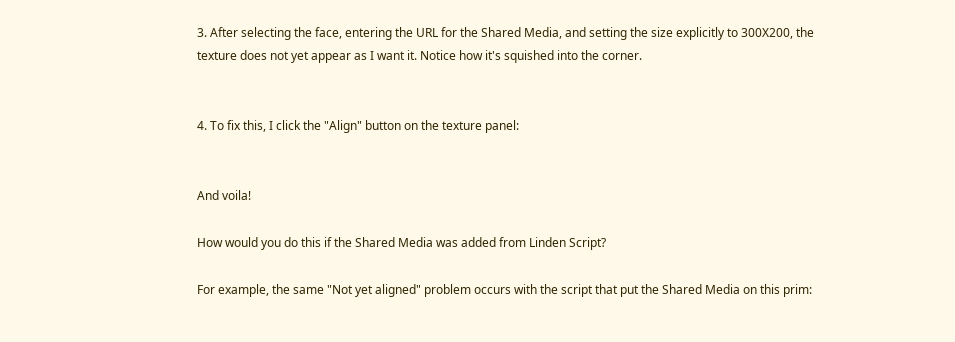3. After selecting the face, entering the URL for the Shared Media, and setting the size explicitly to 300X200, the texture does not yet appear as I want it. Notice how it's squished into the corner.


4. To fix this, I click the "Align" button on the texture panel:


And voila!

How would you do this if the Shared Media was added from Linden Script?

For example, the same "Not yet aligned" problem occurs with the script that put the Shared Media on this prim: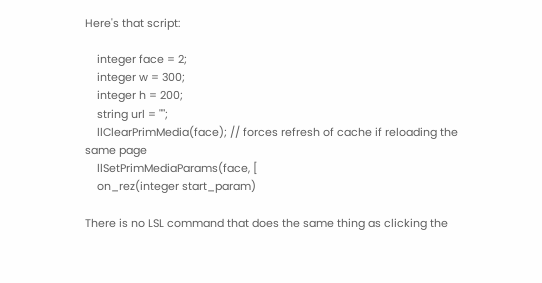Here's that script:

    integer face = 2;
    integer w = 300;
    integer h = 200;
    string url = "";
    llClearPrimMedia(face); // forces refresh of cache if reloading the same page
    llSetPrimMediaParams(face, [
    on_rez(integer start_param)

There is no LSL command that does the same thing as clicking the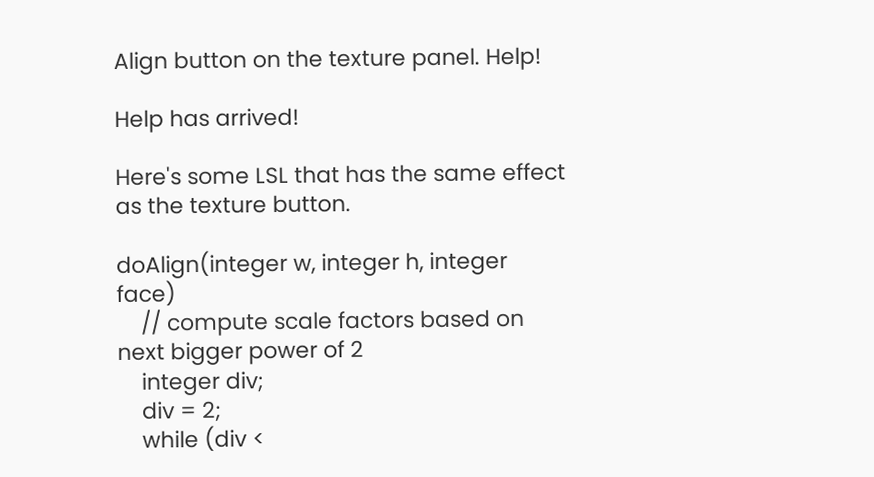Align button on the texture panel. Help!

Help has arrived!

Here's some LSL that has the same effect as the texture button.

doAlign(integer w, integer h, integer face)
    // compute scale factors based on next bigger power of 2
    integer div;
    div = 2;
    while (div <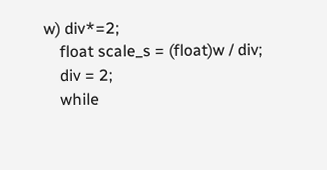w) div*=2;
    float scale_s = (float)w / div;
    div = 2;
    while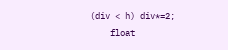(div < h) div*=2;
    float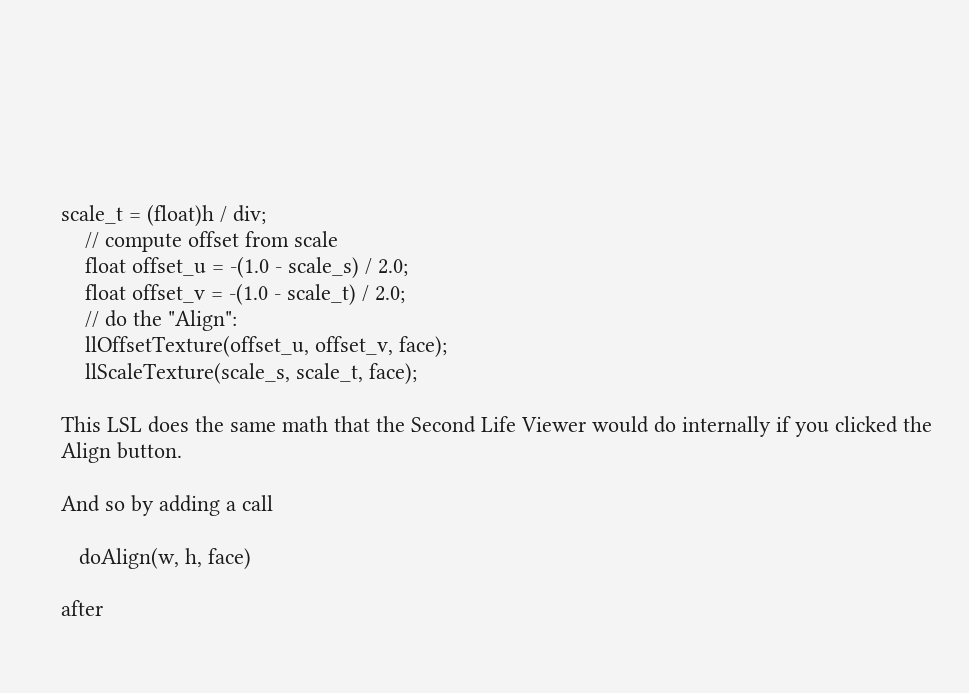scale_t = (float)h / div;
    // compute offset from scale
    float offset_u = -(1.0 - scale_s) / 2.0;
    float offset_v = -(1.0 - scale_t) / 2.0;
    // do the "Align":
    llOffsetTexture(offset_u, offset_v, face);
    llScaleTexture(scale_s, scale_t, face);

This LSL does the same math that the Second Life Viewer would do internally if you clicked the Align button.

And so by adding a call

   doAlign(w, h, face)

after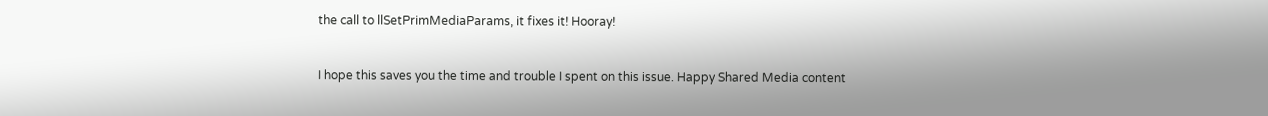the call to llSetPrimMediaParams, it fixes it! Hooray!


I hope this saves you the time and trouble I spent on this issue. Happy Shared Media content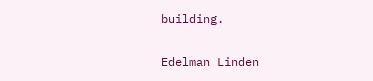building.

Edelman Linden